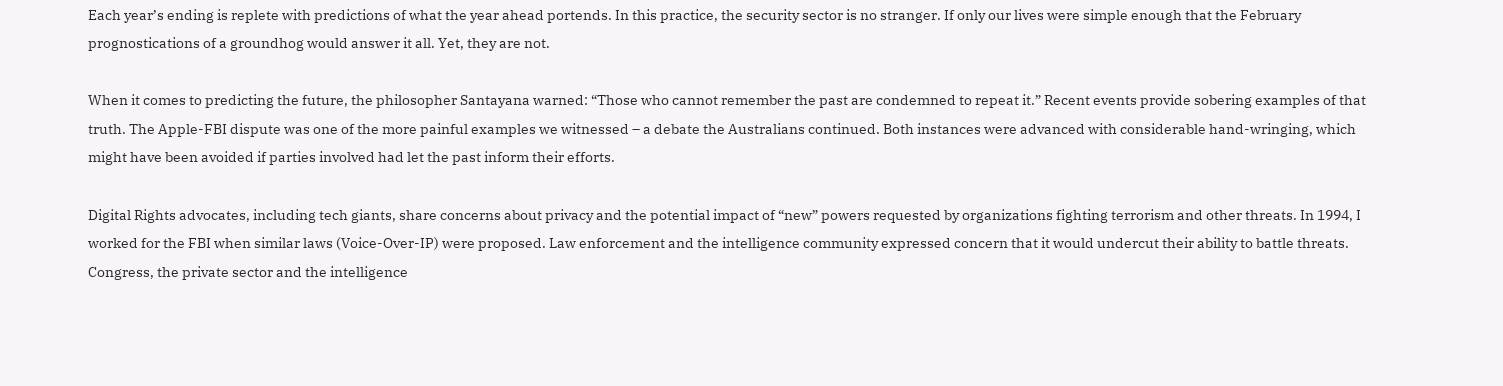Each year’s ending is replete with predictions of what the year ahead portends. In this practice, the security sector is no stranger. If only our lives were simple enough that the February prognostications of a groundhog would answer it all. Yet, they are not.

When it comes to predicting the future, the philosopher Santayana warned: “Those who cannot remember the past are condemned to repeat it.” Recent events provide sobering examples of that truth. The Apple-FBI dispute was one of the more painful examples we witnessed – a debate the Australians continued. Both instances were advanced with considerable hand-wringing, which might have been avoided if parties involved had let the past inform their efforts.

Digital Rights advocates, including tech giants, share concerns about privacy and the potential impact of “new” powers requested by organizations fighting terrorism and other threats. In 1994, I worked for the FBI when similar laws (Voice-Over-IP) were proposed. Law enforcement and the intelligence community expressed concern that it would undercut their ability to battle threats. Congress, the private sector and the intelligence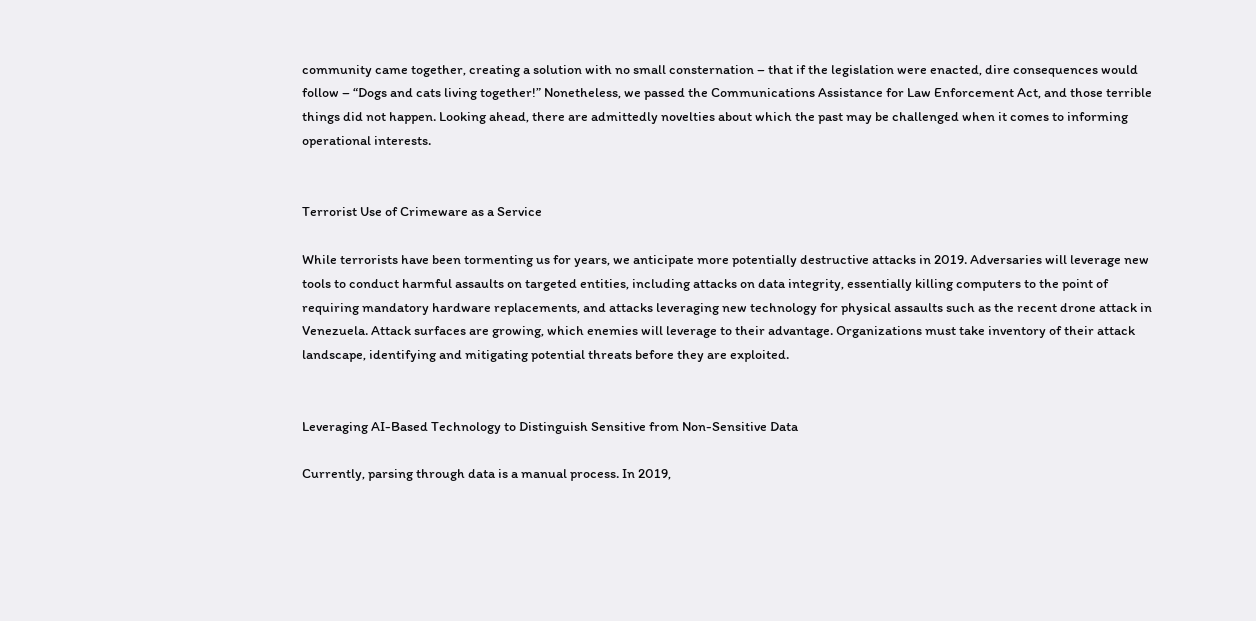community came together, creating a solution with no small consternation – that if the legislation were enacted, dire consequences would follow – “Dogs and cats living together!” Nonetheless, we passed the Communications Assistance for Law Enforcement Act, and those terrible things did not happen. Looking ahead, there are admittedly novelties about which the past may be challenged when it comes to informing operational interests.


Terrorist Use of Crimeware as a Service

While terrorists have been tormenting us for years, we anticipate more potentially destructive attacks in 2019. Adversaries will leverage new tools to conduct harmful assaults on targeted entities, including attacks on data integrity, essentially killing computers to the point of requiring mandatory hardware replacements, and attacks leveraging new technology for physical assaults such as the recent drone attack in Venezuela. Attack surfaces are growing, which enemies will leverage to their advantage. Organizations must take inventory of their attack landscape, identifying and mitigating potential threats before they are exploited.


Leveraging AI-Based Technology to Distinguish Sensitive from Non-Sensitive Data

Currently, parsing through data is a manual process. In 2019,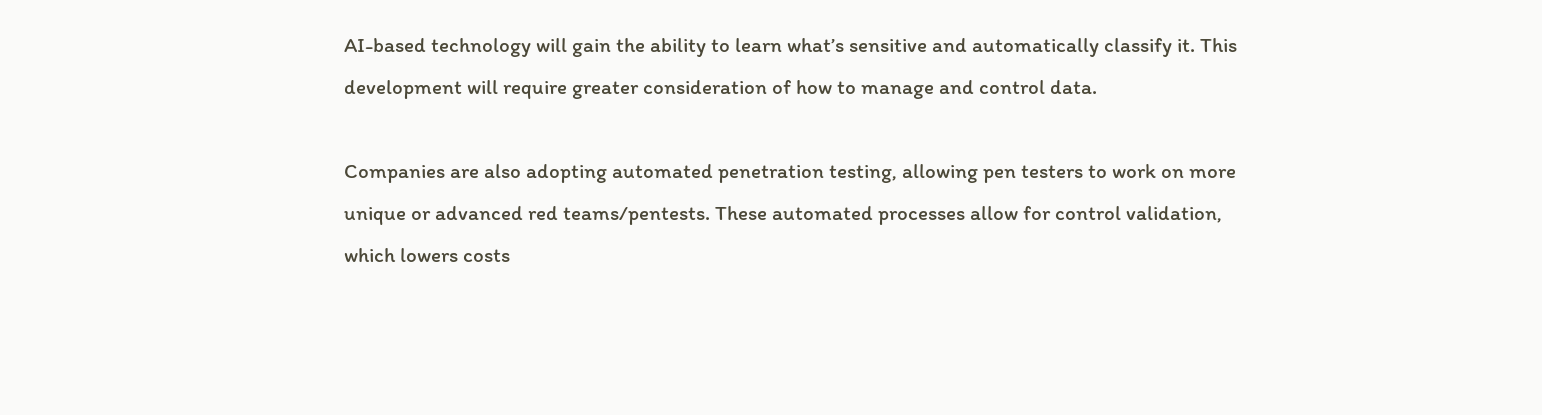AI-based technology will gain the ability to learn what’s sensitive and automatically classify it. This development will require greater consideration of how to manage and control data.

Companies are also adopting automated penetration testing, allowing pen testers to work on more unique or advanced red teams/pentests. These automated processes allow for control validation, which lowers costs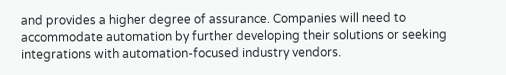and provides a higher degree of assurance. Companies will need to accommodate automation by further developing their solutions or seeking integrations with automation-focused industry vendors.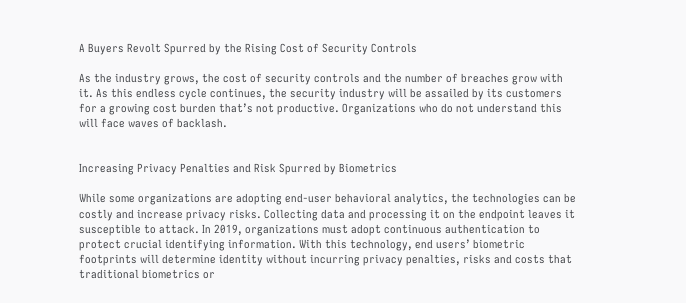A Buyers Revolt Spurred by the Rising Cost of Security Controls

As the industry grows, the cost of security controls and the number of breaches grow with it. As this endless cycle continues, the security industry will be assailed by its customers for a growing cost burden that’s not productive. Organizations who do not understand this will face waves of backlash.


Increasing Privacy Penalties and Risk Spurred by Biometrics

While some organizations are adopting end-user behavioral analytics, the technologies can be costly and increase privacy risks. Collecting data and processing it on the endpoint leaves it susceptible to attack. In 2019, organizations must adopt continuous authentication to protect crucial identifying information. With this technology, end users’ biometric footprints will determine identity without incurring privacy penalties, risks and costs that traditional biometrics or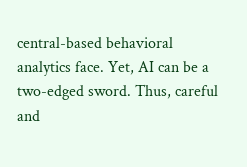central-based behavioral analytics face. Yet, AI can be a two-edged sword. Thus, careful and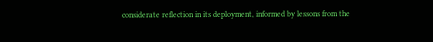considerate reflection in its deployment, informed by lessons from the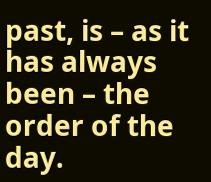past, is – as it has always been – the order of the day.